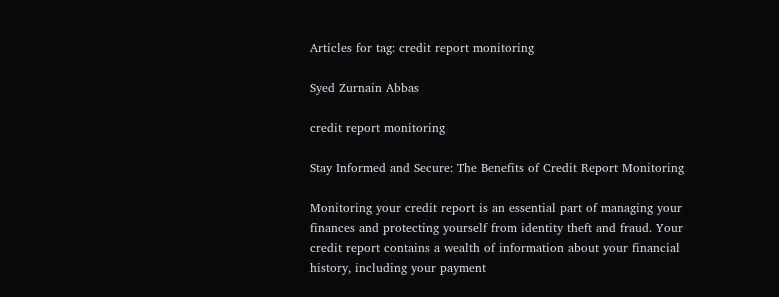Articles for tag: credit report monitoring

Syed Zurnain Abbas

credit report monitoring

Stay Informed and Secure: The Benefits of Credit Report Monitoring

Monitoring your credit report is an essential part of managing your finances and protecting yourself from identity theft and fraud. Your credit report contains a wealth of information about your financial history, including your payment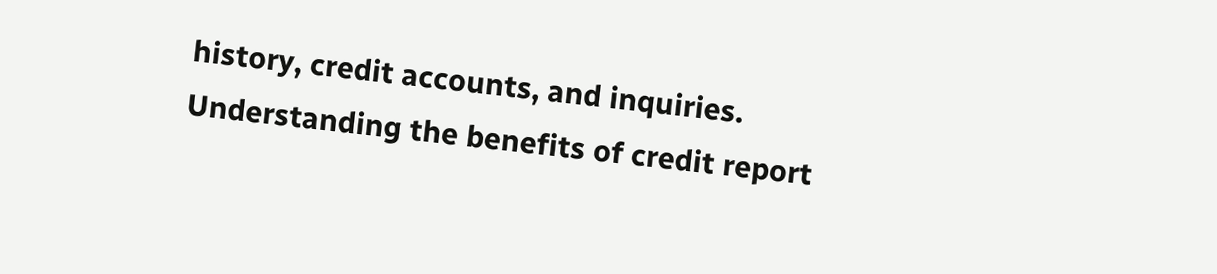history, credit accounts, and inquiries. Understanding the benefits of credit report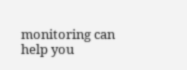monitoring can help you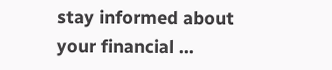stay informed about your financial ...